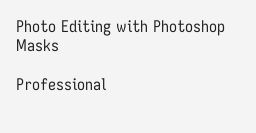Photo Editing with Photoshop Masks

Professional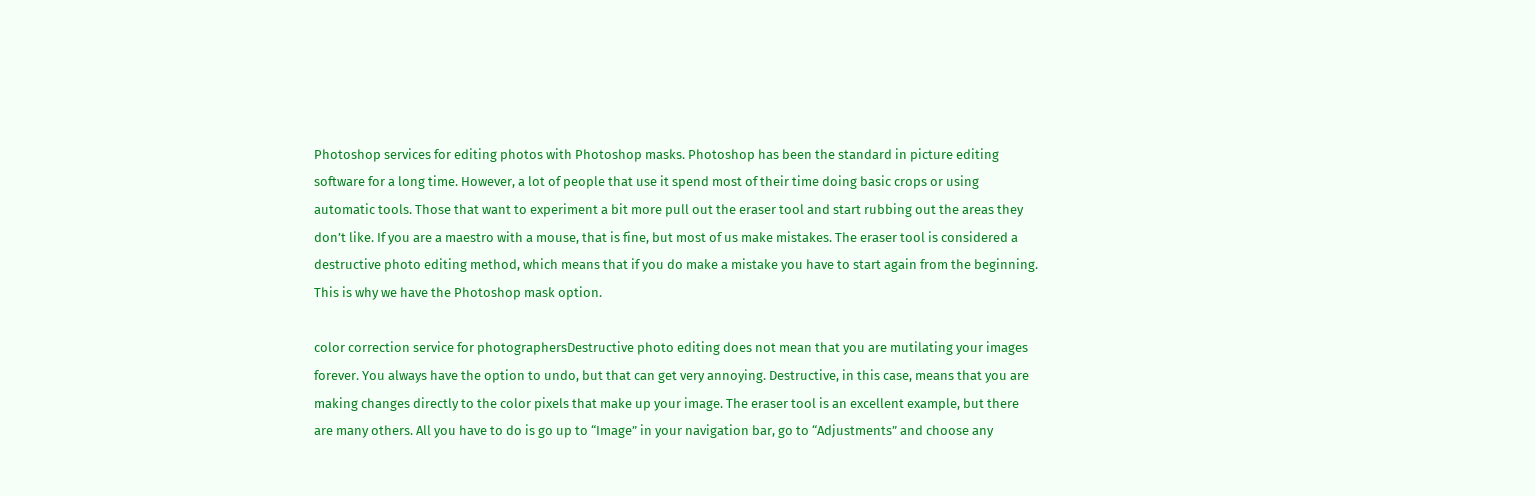Photoshop services for editing photos with Photoshop masks. Photoshop has been the standard in picture editing software for a long time. However, a lot of people that use it spend most of their time doing basic crops or using automatic tools. Those that want to experiment a bit more pull out the eraser tool and start rubbing out the areas they don’t like. If you are a maestro with a mouse, that is fine, but most of us make mistakes. The eraser tool is considered a destructive photo editing method, which means that if you do make a mistake you have to start again from the beginning. This is why we have the Photoshop mask option.

color correction service for photographersDestructive photo editing does not mean that you are mutilating your images forever. You always have the option to undo, but that can get very annoying. Destructive, in this case, means that you are making changes directly to the color pixels that make up your image. The eraser tool is an excellent example, but there are many others. All you have to do is go up to “Image” in your navigation bar, go to “Adjustments” and choose any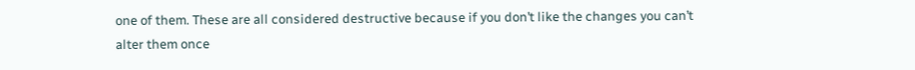one of them. These are all considered destructive because if you don’t like the changes you can’t alter them once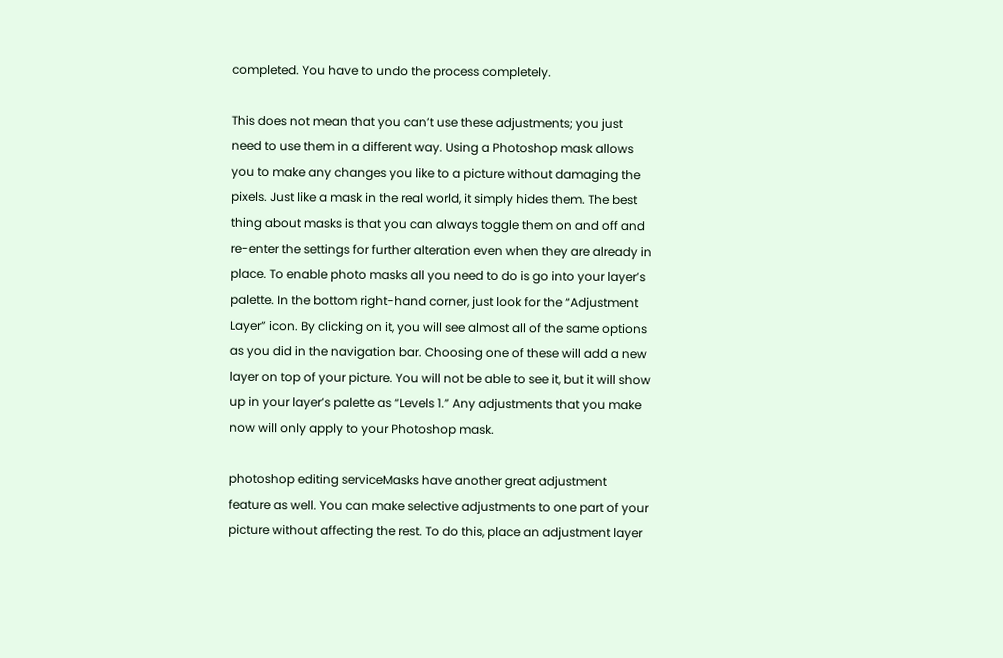completed. You have to undo the process completely.

This does not mean that you can’t use these adjustments; you just need to use them in a different way. Using a Photoshop mask allows you to make any changes you like to a picture without damaging the pixels. Just like a mask in the real world, it simply hides them. The best thing about masks is that you can always toggle them on and off and re-enter the settings for further alteration even when they are already in place. To enable photo masks all you need to do is go into your layer’s palette. In the bottom right-hand corner, just look for the “Adjustment Layer” icon. By clicking on it, you will see almost all of the same options as you did in the navigation bar. Choosing one of these will add a new layer on top of your picture. You will not be able to see it, but it will show up in your layer’s palette as “Levels 1.” Any adjustments that you make now will only apply to your Photoshop mask.

photoshop editing serviceMasks have another great adjustment feature as well. You can make selective adjustments to one part of your picture without affecting the rest. To do this, place an adjustment layer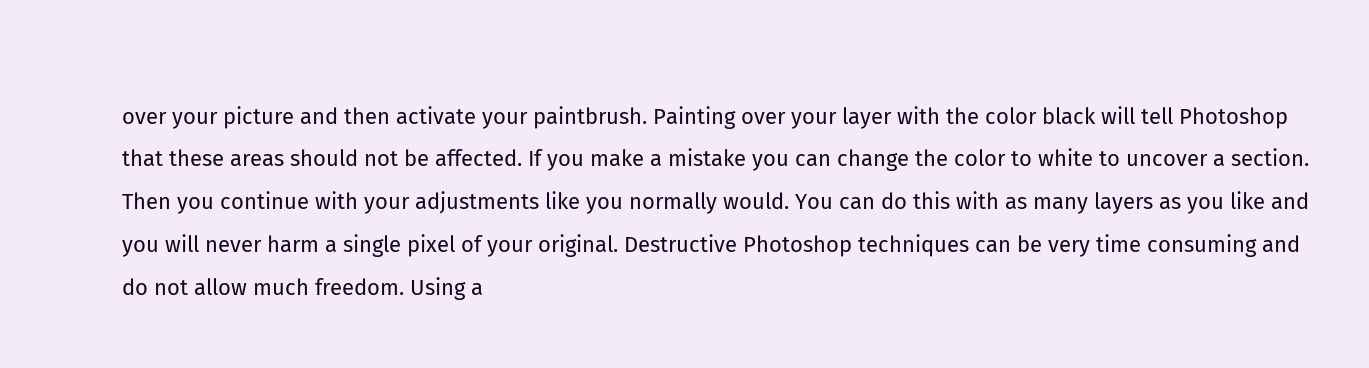over your picture and then activate your paintbrush. Painting over your layer with the color black will tell Photoshop that these areas should not be affected. If you make a mistake you can change the color to white to uncover a section. Then you continue with your adjustments like you normally would. You can do this with as many layers as you like and you will never harm a single pixel of your original. Destructive Photoshop techniques can be very time consuming and do not allow much freedom. Using a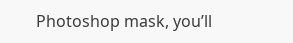Photoshop mask, you’ll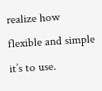realize how flexible and simple it’s to use.